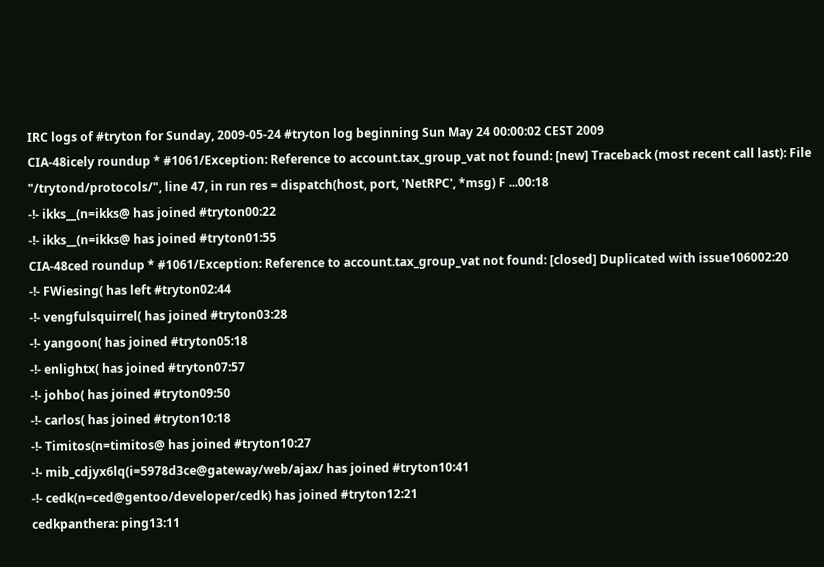IRC logs of #tryton for Sunday, 2009-05-24 #tryton log beginning Sun May 24 00:00:02 CEST 2009
CIA-48icely roundup * #1061/Exception: Reference to account.tax_group_vat not found: [new] Traceback (most recent call last): File "/trytond/protocols/", line 47, in run res = dispatch(host, port, 'NetRPC', *msg) F ...00:18
-!- ikks__(n=ikks@ has joined #tryton00:22
-!- ikks__(n=ikks@ has joined #tryton01:55
CIA-48ced roundup * #1061/Exception: Reference to account.tax_group_vat not found: [closed] Duplicated with issue106002:20
-!- FWiesing( has left #tryton02:44
-!- vengfulsquirrel( has joined #tryton03:28
-!- yangoon( has joined #tryton05:18
-!- enlightx( has joined #tryton07:57
-!- johbo( has joined #tryton09:50
-!- carlos( has joined #tryton10:18
-!- Timitos(n=timitos@ has joined #tryton10:27
-!- mib_cdjyx6lq(i=5978d3ce@gateway/web/ajax/ has joined #tryton10:41
-!- cedk(n=ced@gentoo/developer/cedk) has joined #tryton12:21
cedkpanthera: ping13:11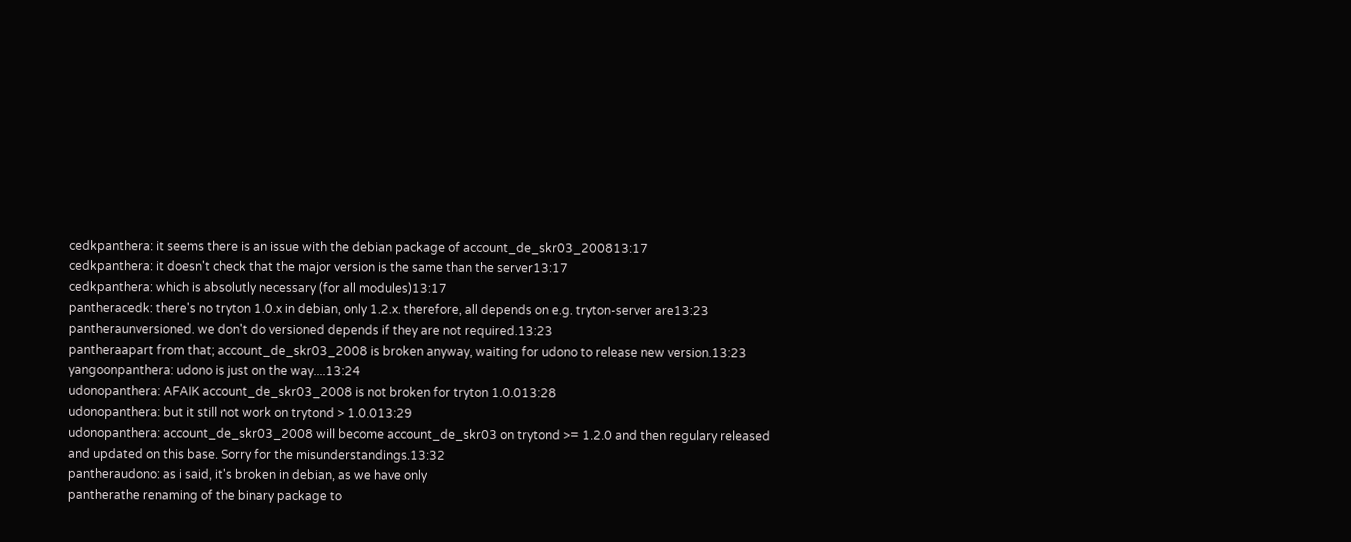cedkpanthera: it seems there is an issue with the debian package of account_de_skr03_200813:17
cedkpanthera: it doesn't check that the major version is the same than the server13:17
cedkpanthera: which is absolutly necessary (for all modules)13:17
pantheracedk: there's no tryton 1.0.x in debian, only 1.2.x. therefore, all depends on e.g. tryton-server are13:23
pantheraunversioned. we don't do versioned depends if they are not required.13:23
pantheraapart from that; account_de_skr03_2008 is broken anyway, waiting for udono to release new version.13:23
yangoonpanthera: udono is just on the way....13:24
udonopanthera: AFAIK account_de_skr03_2008 is not broken for tryton 1.0.013:28
udonopanthera: but it still not work on trytond > 1.0.013:29
udonopanthera: account_de_skr03_2008 will become account_de_skr03 on trytond >= 1.2.0 and then regulary released and updated on this base. Sorry for the misunderstandings.13:32
pantheraudono: as i said, it's broken in debian, as we have only
pantherathe renaming of the binary package to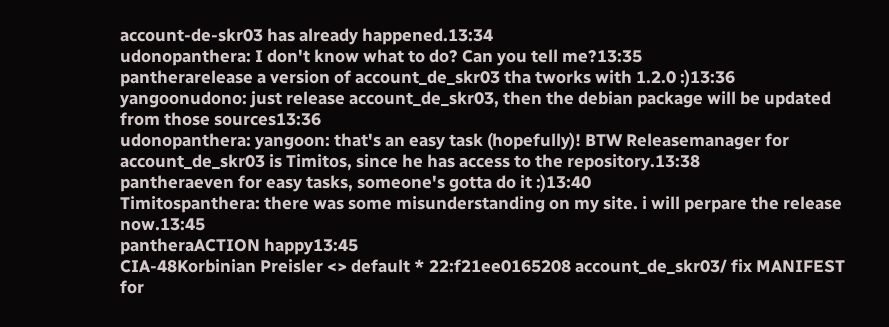account-de-skr03 has already happened.13:34
udonopanthera: I don't know what to do? Can you tell me?13:35
pantherarelease a version of account_de_skr03 tha tworks with 1.2.0 :)13:36
yangoonudono: just release account_de_skr03, then the debian package will be updated from those sources13:36
udonopanthera: yangoon: that's an easy task (hopefully)! BTW Releasemanager for account_de_skr03 is Timitos, since he has access to the repository.13:38
pantheraeven for easy tasks, someone's gotta do it :)13:40
Timitospanthera: there was some misunderstanding on my site. i will perpare the release now.13:45
pantheraACTION happy13:45
CIA-48Korbinian Preisler <> default * 22:f21ee0165208 account_de_skr03/ fix MANIFEST for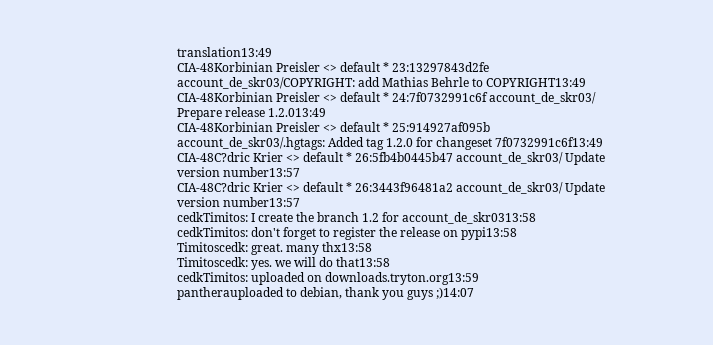translation13:49
CIA-48Korbinian Preisler <> default * 23:13297843d2fe account_de_skr03/COPYRIGHT: add Mathias Behrle to COPYRIGHT13:49
CIA-48Korbinian Preisler <> default * 24:7f0732991c6f account_de_skr03/ Prepare release 1.2.013:49
CIA-48Korbinian Preisler <> default * 25:914927af095b account_de_skr03/.hgtags: Added tag 1.2.0 for changeset 7f0732991c6f13:49
CIA-48C?dric Krier <> default * 26:5fb4b0445b47 account_de_skr03/ Update version number13:57
CIA-48C?dric Krier <> default * 26:3443f96481a2 account_de_skr03/ Update version number13:57
cedkTimitos: I create the branch 1.2 for account_de_skr0313:58
cedkTimitos: don't forget to register the release on pypi13:58
Timitoscedk: great. many thx13:58
Timitoscedk: yes. we will do that13:58
cedkTimitos: uploaded on downloads.tryton.org13:59
pantherauploaded to debian, thank you guys ;)14:07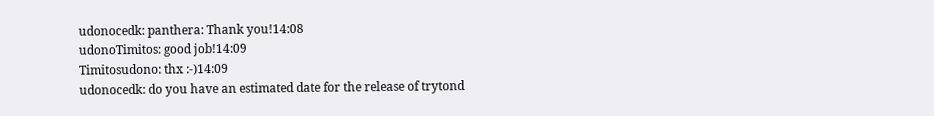udonocedk: panthera: Thank you!14:08
udonoTimitos: good job!14:09
Timitosudono: thx :-)14:09
udonocedk: do you have an estimated date for the release of trytond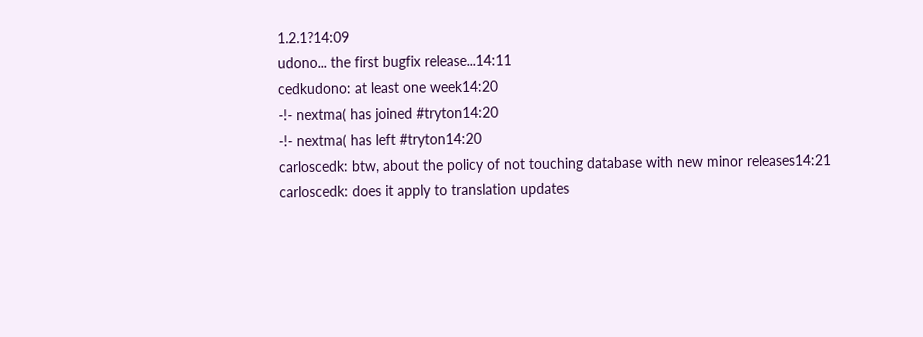1.2.1?14:09
udono... the first bugfix release...14:11
cedkudono: at least one week14:20
-!- nextma( has joined #tryton14:20
-!- nextma( has left #tryton14:20
carloscedk: btw, about the policy of not touching database with new minor releases14:21
carloscedk: does it apply to translation updates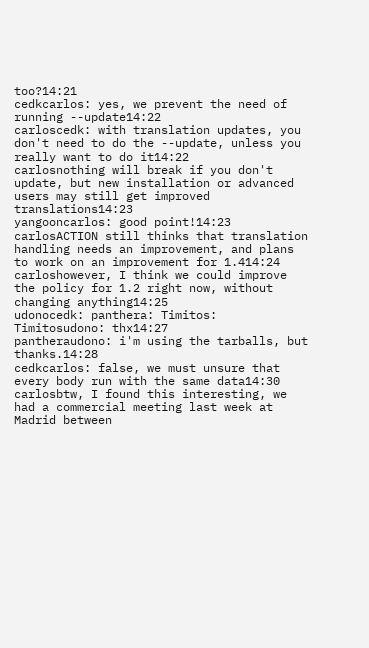too?14:21
cedkcarlos: yes, we prevent the need of running --update14:22
carloscedk: with translation updates, you don't need to do the --update, unless you really want to do it14:22
carlosnothing will break if you don't update, but new installation or advanced users may still get improved translations14:23
yangooncarlos: good point!14:23
carlosACTION still thinks that translation handling needs an improvement, and plans to work on an improvement for 1.414:24
carloshowever, I think we could improve the policy for 1.2 right now, without changing anything14:25
udonocedk: panthera: Timitos:
Timitosudono: thx14:27
pantheraudono: i'm using the tarballs, but thanks.14:28
cedkcarlos: false, we must unsure that every body run with the same data14:30
carlosbtw, I found this interesting, we had a commercial meeting last week at Madrid between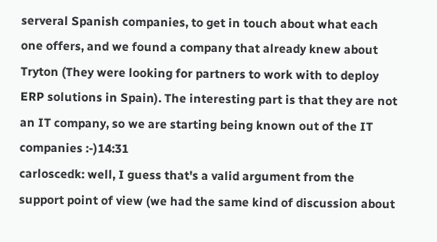serveral Spanish companies, to get in touch about what each one offers, and we found a company that already knew about Tryton (They were looking for partners to work with to deploy ERP solutions in Spain). The interesting part is that they are not an IT company, so we are starting being known out of the IT companies :-)14:31
carloscedk: well, I guess that's a valid argument from the  support point of view (we had the same kind of discussion about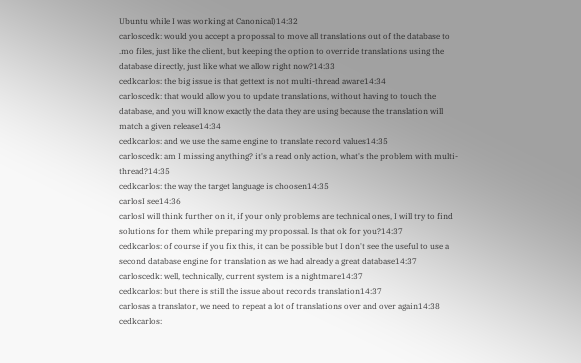Ubuntu while I was working at Canonical)14:32
carloscedk: would you accept a propossal to move all translations out of the database to .mo files, just like the client, but keeping the option to override translations using the database directly, just like what we allow right now?14:33
cedkcarlos: the big issue is that gettext is not multi-thread aware14:34
carloscedk: that would allow you to update translations, without having to touch the database, and you will know exactly the data they are using because the translation will match a given release14:34
cedkcarlos: and we use the same engine to translate record values14:35
carloscedk: am I missing anything? it's a read only action, what's the problem with multi-thread?14:35
cedkcarlos: the way the target language is choosen14:35
carlosI see14:36
carlosI will think further on it, if your only problems are technical ones, I will try to find solutions for them while preparing my propossal. Is that ok for you?14:37
cedkcarlos: of course if you fix this, it can be possible but I don't see the useful to use a second database engine for translation as we had already a great database14:37
carloscedk: well, technically, current system is a nightmare14:37
cedkcarlos: but there is still the issue about records translation14:37
carlosas a translator, we need to repeat a lot of translations over and over again14:38
cedkcarlos: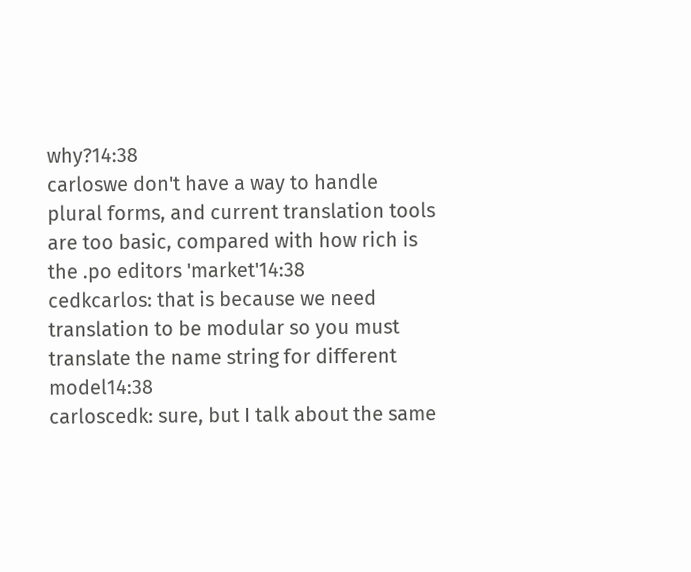why?14:38
carloswe don't have a way to handle plural forms, and current translation tools are too basic, compared with how rich is the .po editors 'market'14:38
cedkcarlos: that is because we need translation to be modular so you must translate the name string for different model14:38
carloscedk: sure, but I talk about the same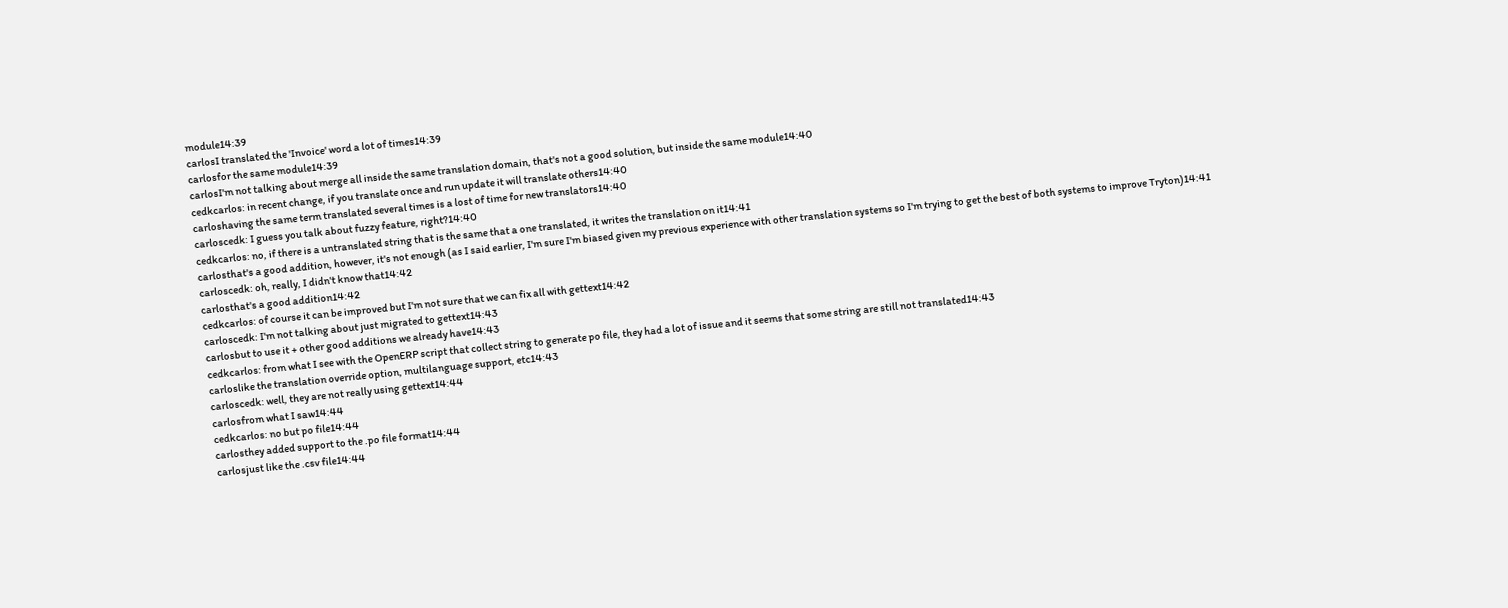module14:39
carlosI translated the 'Invoice' word a lot of times14:39
carlosfor the same module14:39
carlosI'm not talking about merge all inside the same translation domain, that's not a good solution, but inside the same module14:40
cedkcarlos: in recent change, if you translate once and run update it will translate others14:40
carloshaving the same term translated several times is a lost of time for new translators14:40
carloscedk: I guess you talk about fuzzy feature, right?14:40
cedkcarlos: no, if there is a untranslated string that is the same that a one translated, it writes the translation on it14:41
carlosthat's a good addition, however, it's not enough (as I said earlier, I'm sure I'm biased given my previous experience with other translation systems so I'm trying to get the best of both systems to improve Tryton)14:41
carloscedk: oh, really, I didn't know that14:42
carlosthat's a good addition14:42
cedkcarlos: of course it can be improved but I'm not sure that we can fix all with gettext14:42
carloscedk: I'm not talking about just migrated to gettext14:43
carlosbut to use it + other good additions we already have14:43
cedkcarlos: from what I see with the OpenERP script that collect string to generate po file, they had a lot of issue and it seems that some string are still not translated14:43
carloslike the translation override option, multilanguage support, etc14:43
carloscedk: well, they are not really using gettext14:44
carlosfrom what I saw14:44
cedkcarlos: no but po file14:44
carlosthey added support to the .po file format14:44
carlosjust like the .csv file14:44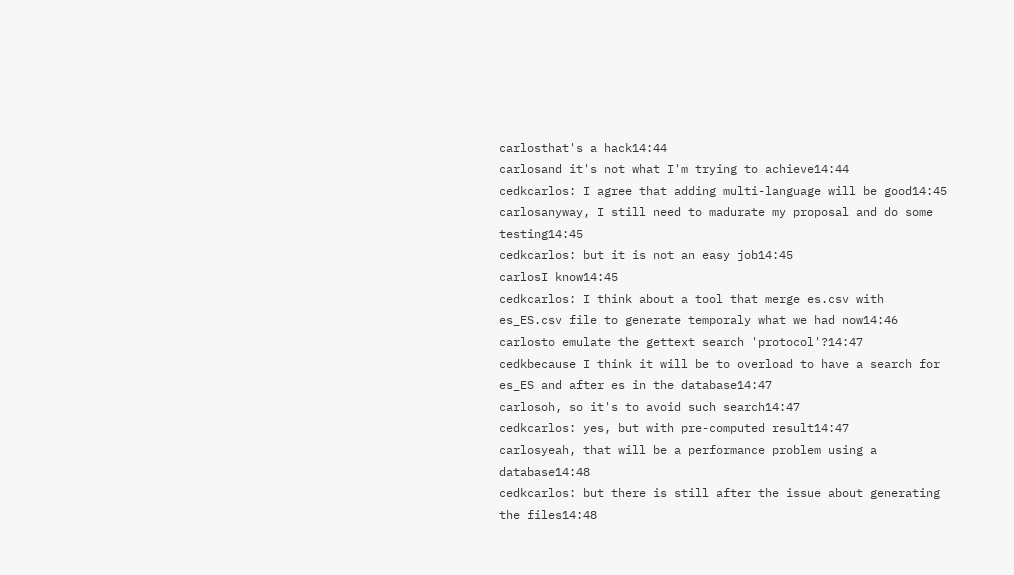carlosthat's a hack14:44
carlosand it's not what I'm trying to achieve14:44
cedkcarlos: I agree that adding multi-language will be good14:45
carlosanyway, I still need to madurate my proposal and do some testing14:45
cedkcarlos: but it is not an easy job14:45
carlosI know14:45
cedkcarlos: I think about a tool that merge es.csv with es_ES.csv file to generate temporaly what we had now14:46
carlosto emulate the gettext search 'protocol'?14:47
cedkbecause I think it will be to overload to have a search for es_ES and after es in the database14:47
carlosoh, so it's to avoid such search14:47
cedkcarlos: yes, but with pre-computed result14:47
carlosyeah, that will be a performance problem using a database14:48
cedkcarlos: but there is still after the issue about generating the files14:48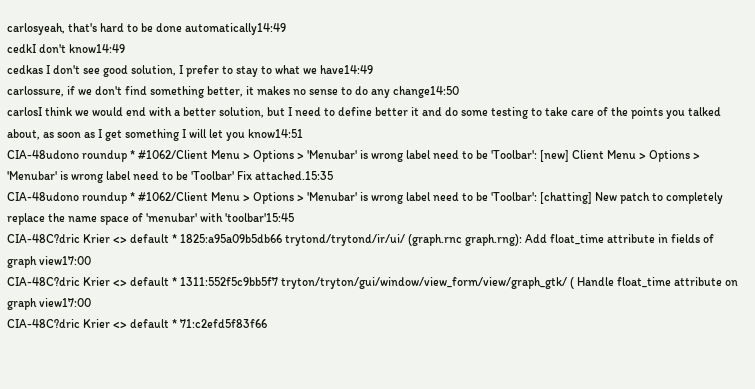carlosyeah, that's hard to be done automatically14:49
cedkI don't know14:49
cedkas I don't see good solution, I prefer to stay to what we have14:49
carlossure, if we don't find something better, it makes no sense to do any change14:50
carlosI think we would end with a better solution, but I need to define better it and do some testing to take care of the points you talked about, as soon as I get something I will let you know14:51
CIA-48udono roundup * #1062/Client Menu > Options > 'Menubar' is wrong label need to be 'Toolbar': [new] Client Menu > Options > 'Menubar' is wrong label need to be 'Toolbar' Fix attached.15:35
CIA-48udono roundup * #1062/Client Menu > Options > 'Menubar' is wrong label need to be 'Toolbar': [chatting] New patch to completely replace the name space of 'menubar' with 'toolbar'15:45
CIA-48C?dric Krier <> default * 1825:a95a09b5db66 trytond/trytond/ir/ui/ (graph.rnc graph.rng): Add float_time attribute in fields of graph view17:00
CIA-48C?dric Krier <> default * 1311:552f5c9bb5f7 tryton/tryton/gui/window/view_form/view/graph_gtk/ ( Handle float_time attribute on graph view17:00
CIA-48C?dric Krier <> default * 71:c2efd5f83f66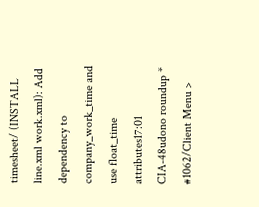timesheet/ (INSTALL line.xml work.xml): Add dependency to company_work_time and use float_time attributes17:01
CIA-48udono roundup * #1062/Client Menu >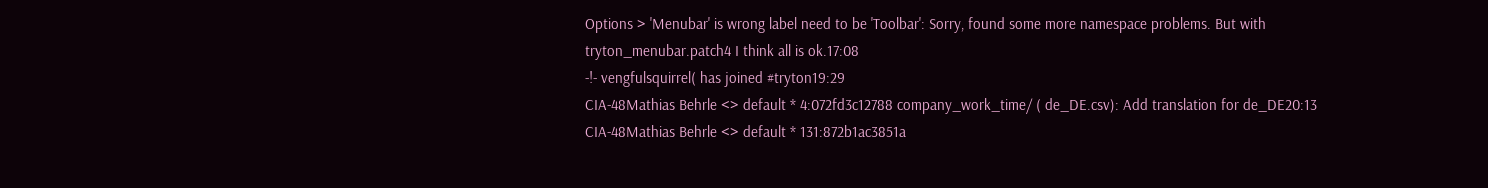Options > 'Menubar' is wrong label need to be 'Toolbar': Sorry, found some more namespace problems. But with tryton_menubar.patch4 I think all is ok.17:08
-!- vengfulsquirrel( has joined #tryton19:29
CIA-48Mathias Behrle <> default * 4:072fd3c12788 company_work_time/ ( de_DE.csv): Add translation for de_DE20:13
CIA-48Mathias Behrle <> default * 131:872b1ac3851a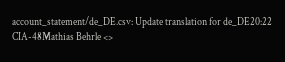account_statement/de_DE.csv: Update translation for de_DE20:22
CIA-48Mathias Behrle <>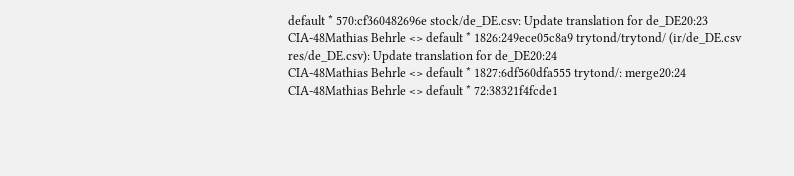default * 570:cf360482696e stock/de_DE.csv: Update translation for de_DE20:23
CIA-48Mathias Behrle <> default * 1826:249ece05c8a9 trytond/trytond/ (ir/de_DE.csv res/de_DE.csv): Update translation for de_DE20:24
CIA-48Mathias Behrle <> default * 1827:6df560dfa555 trytond/: merge20:24
CIA-48Mathias Behrle <> default * 72:38321f4fcde1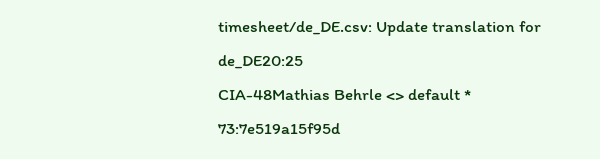timesheet/de_DE.csv: Update translation for de_DE20:25
CIA-48Mathias Behrle <> default * 73:7e519a15f95d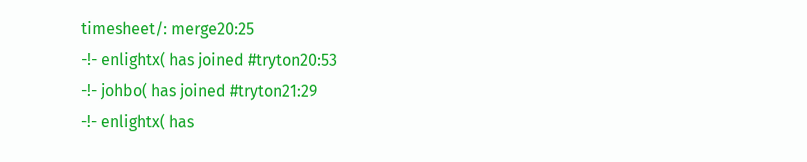timesheet/: merge20:25
-!- enlightx( has joined #tryton20:53
-!- johbo( has joined #tryton21:29
-!- enlightx( has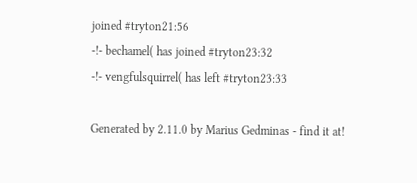joined #tryton21:56
-!- bechamel( has joined #tryton23:32
-!- vengfulsquirrel( has left #tryton23:33

Generated by 2.11.0 by Marius Gedminas - find it at!